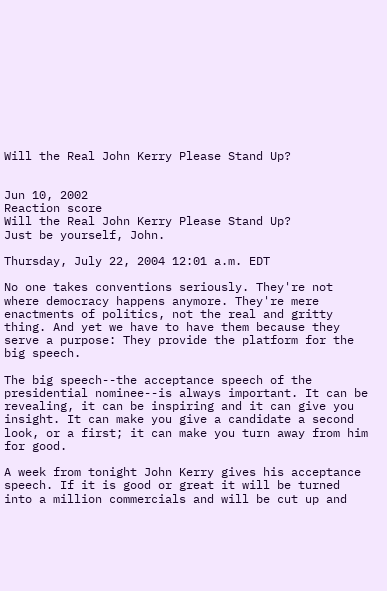Will the Real John Kerry Please Stand Up?


Jun 10, 2002
Reaction score
Will the Real John Kerry Please Stand Up?
Just be yourself, John.

Thursday, July 22, 2004 12:01 a.m. EDT

No one takes conventions seriously. They're not where democracy happens anymore. They're mere enactments of politics, not the real and gritty thing. And yet we have to have them because they serve a purpose: They provide the platform for the big speech.

The big speech--the acceptance speech of the presidential nominee--is always important. It can be revealing, it can be inspiring and it can give you insight. It can make you give a candidate a second look, or a first; it can make you turn away from him for good.

A week from tonight John Kerry gives his acceptance speech. If it is good or great it will be turned into a million commercials and will be cut up and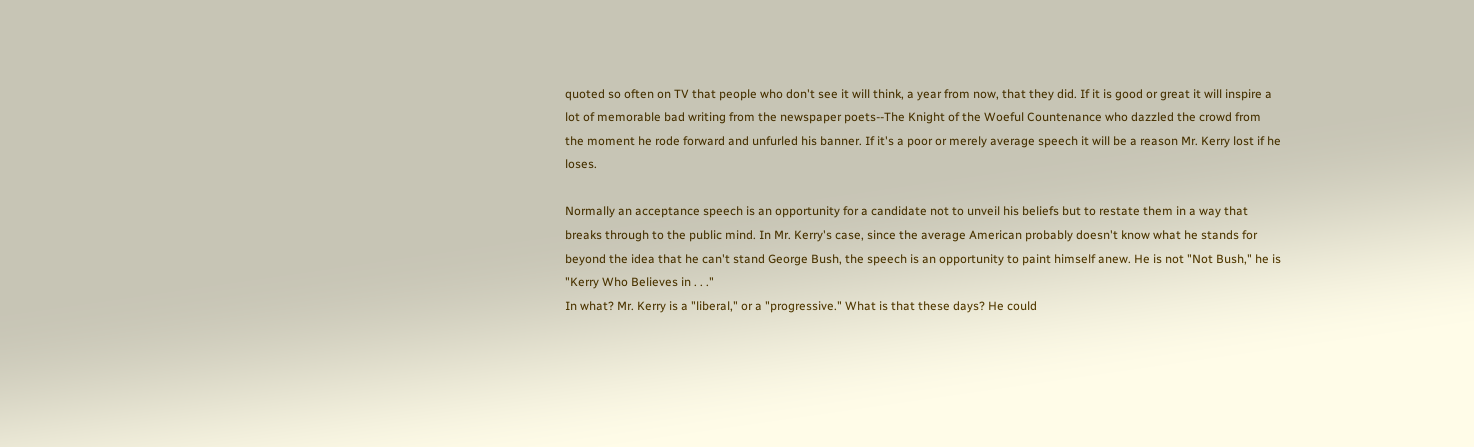quoted so often on TV that people who don't see it will think, a year from now, that they did. If it is good or great it will inspire a lot of memorable bad writing from the newspaper poets--The Knight of the Woeful Countenance who dazzled the crowd from the moment he rode forward and unfurled his banner. If it's a poor or merely average speech it will be a reason Mr. Kerry lost if he loses.

Normally an acceptance speech is an opportunity for a candidate not to unveil his beliefs but to restate them in a way that breaks through to the public mind. In Mr. Kerry's case, since the average American probably doesn't know what he stands for beyond the idea that he can't stand George Bush, the speech is an opportunity to paint himself anew. He is not "Not Bush," he is "Kerry Who Believes in . . ."
In what? Mr. Kerry is a "liberal," or a "progressive." What is that these days? He could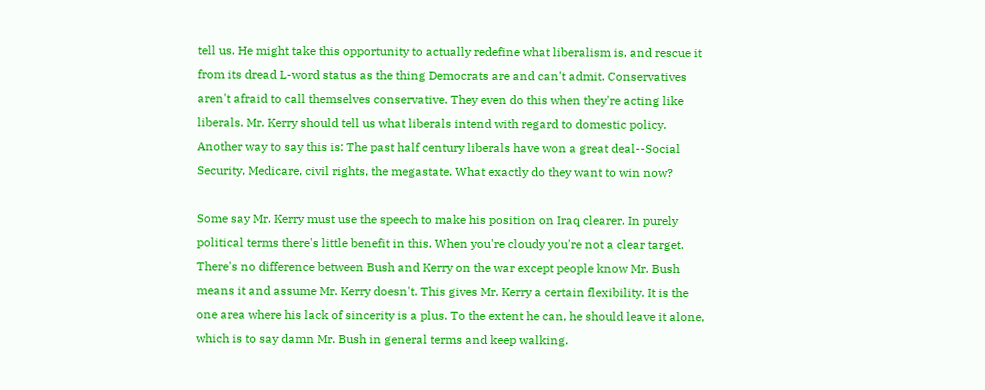tell us. He might take this opportunity to actually redefine what liberalism is, and rescue it from its dread L-word status as the thing Democrats are and can't admit. Conservatives aren't afraid to call themselves conservative. They even do this when they're acting like liberals. Mr. Kerry should tell us what liberals intend with regard to domestic policy. Another way to say this is: The past half century liberals have won a great deal--Social Security, Medicare, civil rights, the megastate. What exactly do they want to win now?

Some say Mr. Kerry must use the speech to make his position on Iraq clearer. In purely political terms there's little benefit in this. When you're cloudy you're not a clear target. There's no difference between Bush and Kerry on the war except people know Mr. Bush means it and assume Mr. Kerry doesn't. This gives Mr. Kerry a certain flexibility. It is the one area where his lack of sincerity is a plus. To the extent he can, he should leave it alone, which is to say damn Mr. Bush in general terms and keep walking.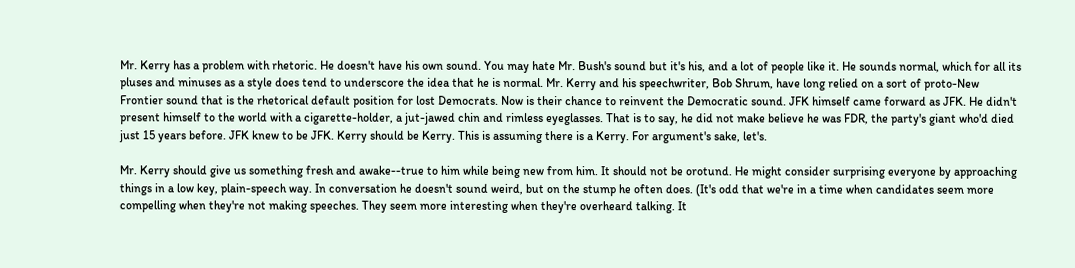Mr. Kerry has a problem with rhetoric. He doesn't have his own sound. You may hate Mr. Bush's sound but it's his, and a lot of people like it. He sounds normal, which for all its pluses and minuses as a style does tend to underscore the idea that he is normal. Mr. Kerry and his speechwriter, Bob Shrum, have long relied on a sort of proto-New Frontier sound that is the rhetorical default position for lost Democrats. Now is their chance to reinvent the Democratic sound. JFK himself came forward as JFK. He didn't present himself to the world with a cigarette-holder, a jut-jawed chin and rimless eyeglasses. That is to say, he did not make believe he was FDR, the party's giant who'd died just 15 years before. JFK knew to be JFK. Kerry should be Kerry. This is assuming there is a Kerry. For argument's sake, let's.

Mr. Kerry should give us something fresh and awake--true to him while being new from him. It should not be orotund. He might consider surprising everyone by approaching things in a low key, plain-speech way. In conversation he doesn't sound weird, but on the stump he often does. (It's odd that we're in a time when candidates seem more compelling when they're not making speeches. They seem more interesting when they're overheard talking. It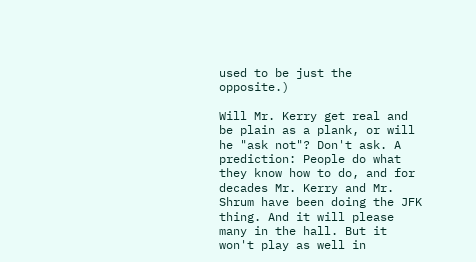used to be just the opposite.)

Will Mr. Kerry get real and be plain as a plank, or will he "ask not"? Don't ask. A prediction: People do what they know how to do, and for decades Mr. Kerry and Mr. Shrum have been doing the JFK thing. And it will please many in the hall. But it won't play as well in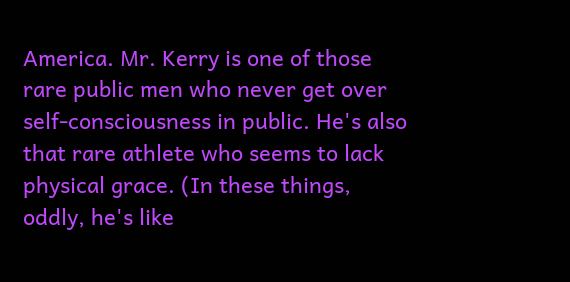America. Mr. Kerry is one of those rare public men who never get over self-consciousness in public. He's also that rare athlete who seems to lack physical grace. (In these things, oddly, he's like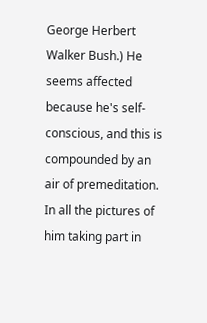George Herbert Walker Bush.) He seems affected because he's self-conscious, and this is compounded by an air of premeditation. In all the pictures of him taking part in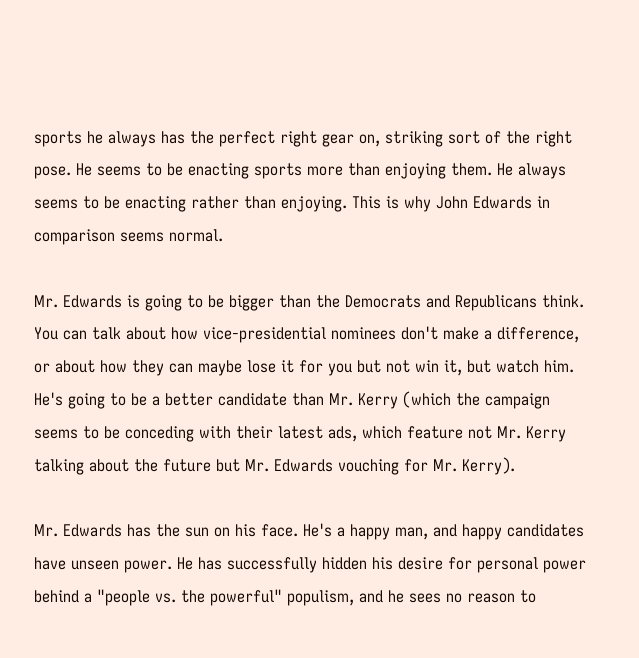sports he always has the perfect right gear on, striking sort of the right pose. He seems to be enacting sports more than enjoying them. He always seems to be enacting rather than enjoying. This is why John Edwards in comparison seems normal.

Mr. Edwards is going to be bigger than the Democrats and Republicans think. You can talk about how vice-presidential nominees don't make a difference, or about how they can maybe lose it for you but not win it, but watch him. He's going to be a better candidate than Mr. Kerry (which the campaign seems to be conceding with their latest ads, which feature not Mr. Kerry talking about the future but Mr. Edwards vouching for Mr. Kerry).

Mr. Edwards has the sun on his face. He's a happy man, and happy candidates have unseen power. He has successfully hidden his desire for personal power behind a "people vs. the powerful" populism, and he sees no reason to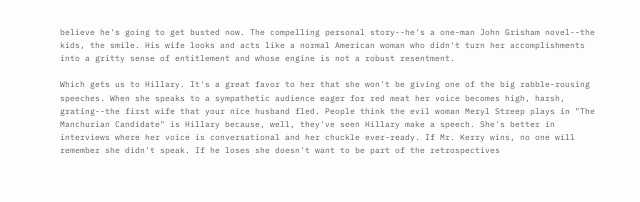believe he's going to get busted now. The compelling personal story--he's a one-man John Grisham novel--the kids, the smile. His wife looks and acts like a normal American woman who didn't turn her accomplishments into a gritty sense of entitlement and whose engine is not a robust resentment.

Which gets us to Hillary. It's a great favor to her that she won't be giving one of the big rabble-rousing speeches. When she speaks to a sympathetic audience eager for red meat her voice becomes high, harsh, grating--the first wife that your nice husband fled. People think the evil woman Meryl Streep plays in "The Manchurian Candidate" is Hillary because, well, they've seen Hillary make a speech. She's better in interviews where her voice is conversational and her chuckle ever-ready. If Mr. Kerry wins, no one will remember she didn't speak. If he loses she doesn't want to be part of the retrospectives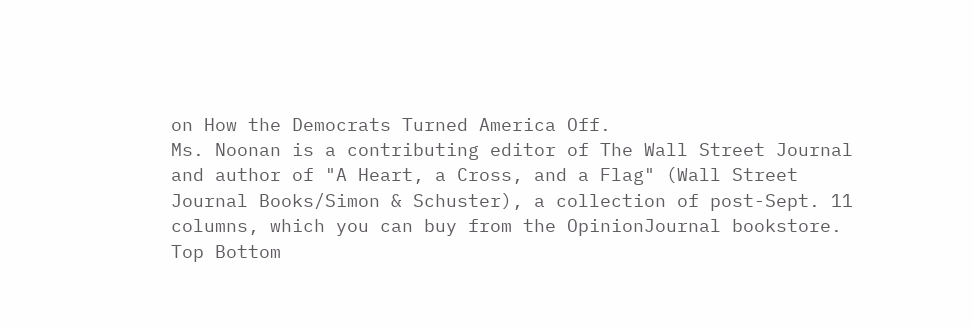on How the Democrats Turned America Off.
Ms. Noonan is a contributing editor of The Wall Street Journal and author of "A Heart, a Cross, and a Flag" (Wall Street Journal Books/Simon & Schuster), a collection of post-Sept. 11 columns, which you can buy from the OpinionJournal bookstore.
Top Bottom